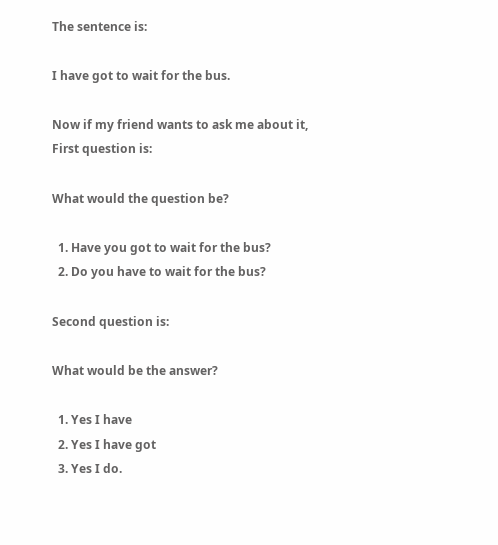The sentence is:

I have got to wait for the bus.

Now if my friend wants to ask me about it,
First question is:

What would the question be?

  1. Have you got to wait for the bus?
  2. Do you have to wait for the bus?

Second question is:

What would be the answer?

  1. Yes I have
  2. Yes I have got
  3. Yes I do.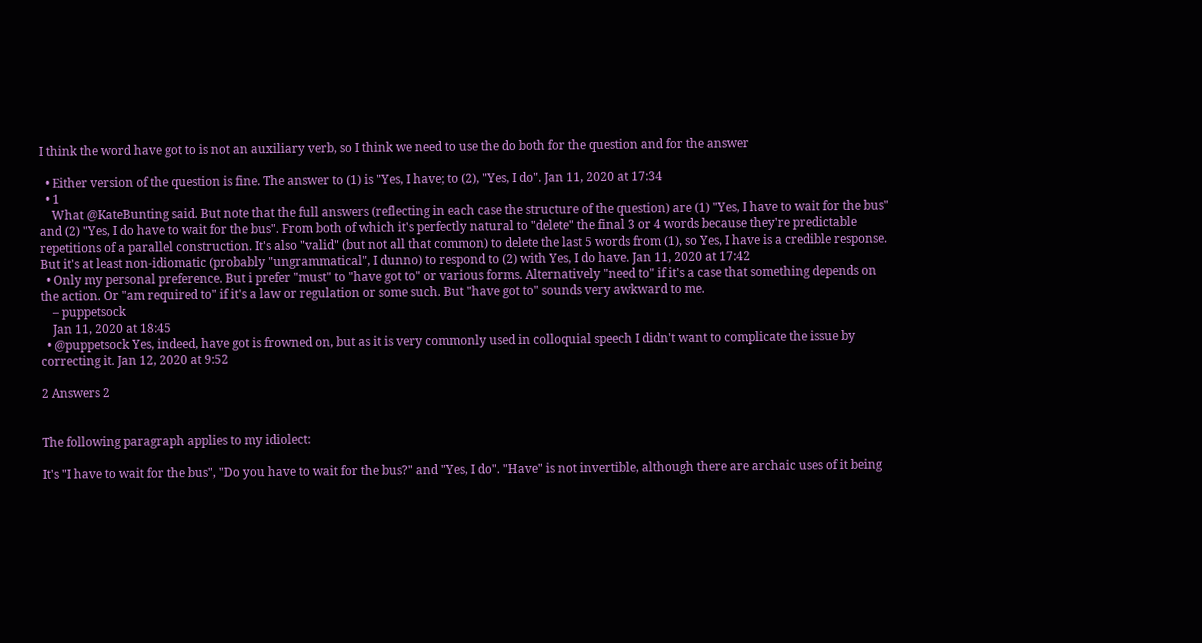I think the word have got to is not an auxiliary verb, so I think we need to use the do both for the question and for the answer

  • Either version of the question is fine. The answer to (1) is "Yes, I have; to (2), "Yes, I do". Jan 11, 2020 at 17:34
  • 1
    What @KateBunting said. But note that the full answers (reflecting in each case the structure of the question) are (1) "Yes, I have to wait for the bus" and (2) "Yes, I do have to wait for the bus". From both of which it's perfectly natural to "delete" the final 3 or 4 words because they're predictable repetitions of a parallel construction. It's also "valid" (but not all that common) to delete the last 5 words from (1), so Yes, I have is a credible response. But it's at least non-idiomatic (probably "ungrammatical", I dunno) to respond to (2) with Yes, I do have. Jan 11, 2020 at 17:42
  • Only my personal preference. But i prefer "must" to "have got to" or various forms. Alternatively "need to" if it's a case that something depends on the action. Or "am required to" if it's a law or regulation or some such. But "have got to" sounds very awkward to me.
    – puppetsock
    Jan 11, 2020 at 18:45
  • @puppetsock Yes, indeed, have got is frowned on, but as it is very commonly used in colloquial speech I didn't want to complicate the issue by correcting it. Jan 12, 2020 at 9:52

2 Answers 2


The following paragraph applies to my idiolect:

It's "I have to wait for the bus", "Do you have to wait for the bus?" and "Yes, I do". "Have" is not invertible, although there are archaic uses of it being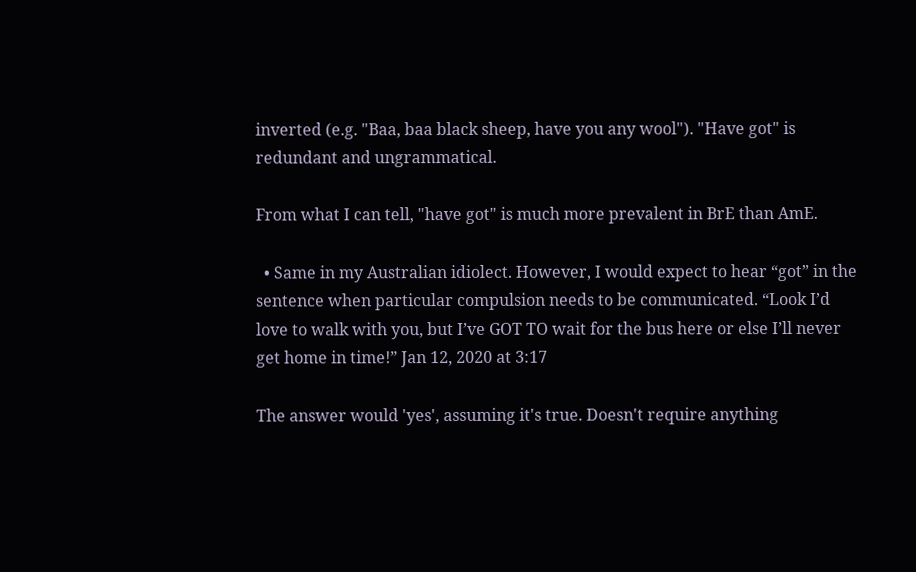inverted (e.g. "Baa, baa black sheep, have you any wool"). "Have got" is redundant and ungrammatical.

From what I can tell, "have got" is much more prevalent in BrE than AmE.

  • Same in my Australian idiolect. However, I would expect to hear “got” in the sentence when particular compulsion needs to be communicated. “Look I’d love to walk with you, but I’ve GOT TO wait for the bus here or else I’ll never get home in time!” Jan 12, 2020 at 3:17

The answer would 'yes', assuming it's true. Doesn't require anything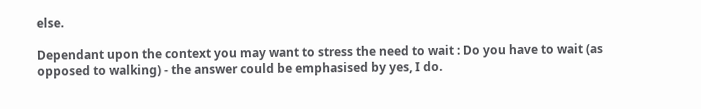else.

Dependant upon the context you may want to stress the need to wait : Do you have to wait (as opposed to walking) - the answer could be emphasised by yes, I do.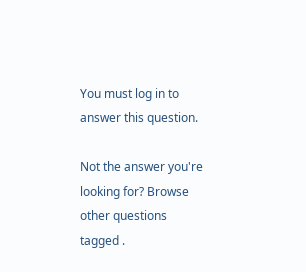You must log in to answer this question.

Not the answer you're looking for? Browse other questions tagged .